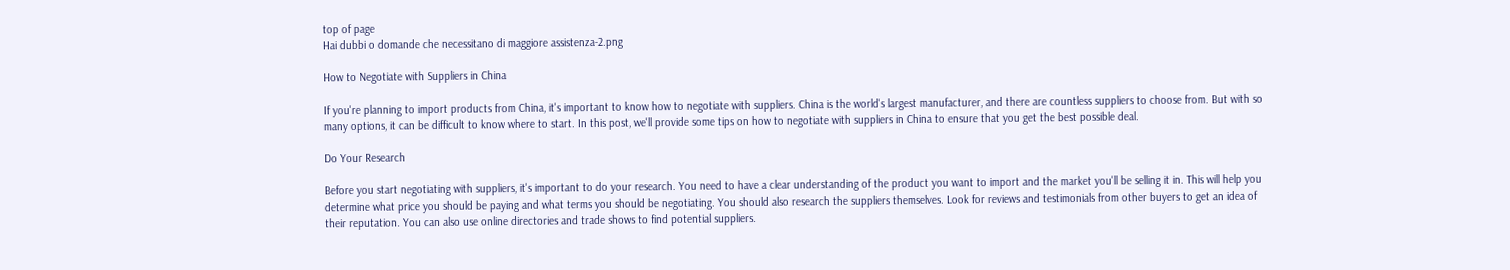top of page
Hai dubbi o domande che necessitano di maggiore assistenza-2.png

How to Negotiate with Suppliers in China

If you're planning to import products from China, it's important to know how to negotiate with suppliers. China is the world's largest manufacturer, and there are countless suppliers to choose from. But with so many options, it can be difficult to know where to start. In this post, we'll provide some tips on how to negotiate with suppliers in China to ensure that you get the best possible deal.

Do Your Research

Before you start negotiating with suppliers, it's important to do your research. You need to have a clear understanding of the product you want to import and the market you'll be selling it in. This will help you determine what price you should be paying and what terms you should be negotiating. You should also research the suppliers themselves. Look for reviews and testimonials from other buyers to get an idea of their reputation. You can also use online directories and trade shows to find potential suppliers.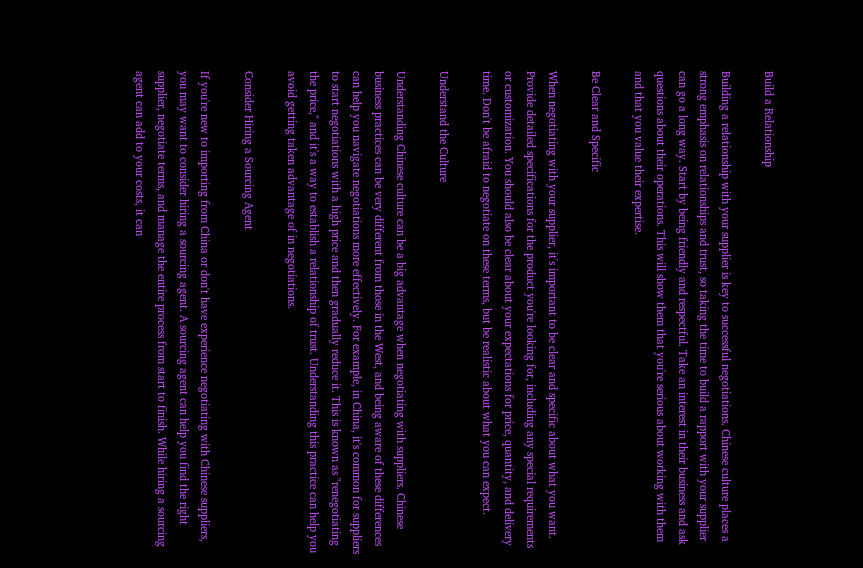Build a Relationship

Building a relationship with your supplier is key to successful negotiations. Chinese culture places a strong emphasis on relationships and trust, so taking the time to build a rapport with your supplier can go a long way. Start by being friendly and respectful. Take an interest in their business and ask questions about their operations. This will show them that you're serious about working with them and that you value their expertise.

Be Clear and Specific

When negotiating with your supplier, it's important to be clear and specific about what you want. Provide detailed specifications for the product you're looking for, including any special requirements or customization. You should also be clear about your expectations for price, quantity, and delivery time. Don't be afraid to negotiate on these terms, but be realistic about what you can expect.

Understand the Culture

Understanding Chinese culture can be a big advantage when negotiating with suppliers. Chinese business practices can be very different from those in the West, and being aware of these differences can help you navigate negotiations more effectively. For example, in China, it's common for suppliers to start negotiations with a high price and then gradually reduce it. This is known as "renegotiating the price," and it's a way to establish a relationship of trust. Understanding this practice can help you avoid getting taken advantage of in negotiations.

Consider Hiring a Sourcing Agent

If you're new to importing from China or don't have experience negotiating with Chinese suppliers, you may want to consider hiring a sourcing agent. A sourcing agent can help you find the right supplier, negotiate terms, and manage the entire process from start to finish. While hiring a sourcing agent can add to your costs, it can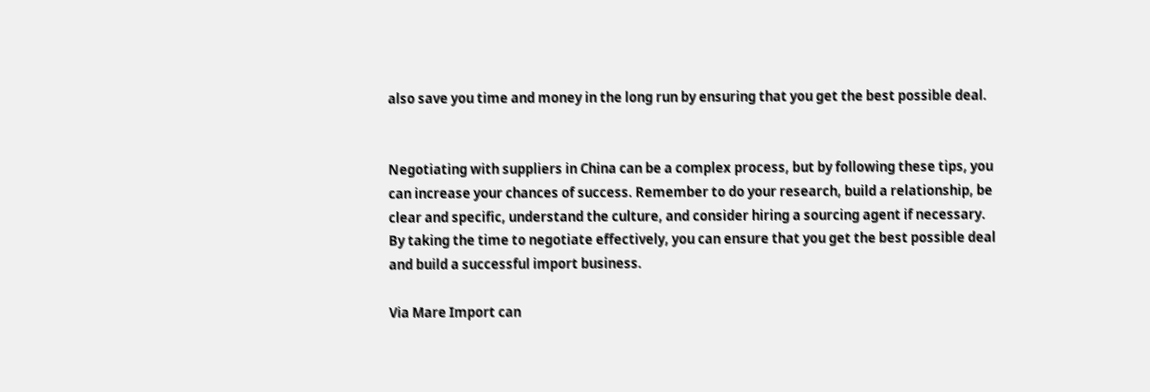also save you time and money in the long run by ensuring that you get the best possible deal.


Negotiating with suppliers in China can be a complex process, but by following these tips, you can increase your chances of success. Remember to do your research, build a relationship, be clear and specific, understand the culture, and consider hiring a sourcing agent if necessary. By taking the time to negotiate effectively, you can ensure that you get the best possible deal and build a successful import business.

Via Mare Import can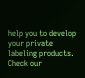help you to develop your private labeling products. Check our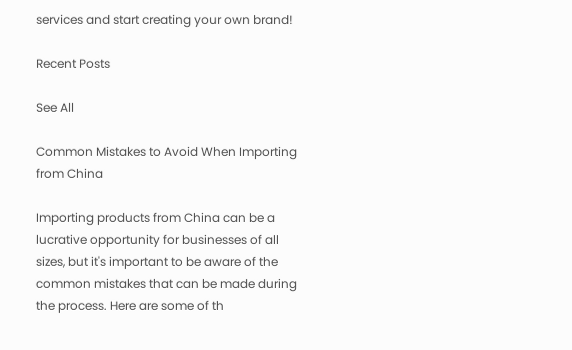services and start creating your own brand!

Recent Posts

See All

Common Mistakes to Avoid When Importing from China

Importing products from China can be a lucrative opportunity for businesses of all sizes, but it's important to be aware of the common mistakes that can be made during the process. Here are some of th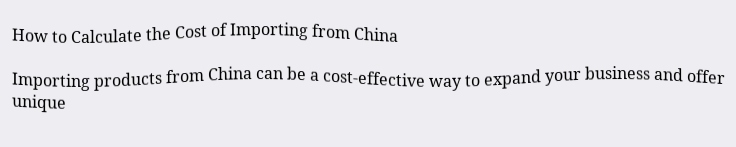How to Calculate the Cost of Importing from China

Importing products from China can be a cost-effective way to expand your business and offer unique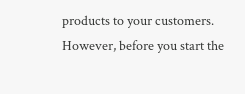products to your customers. However, before you start the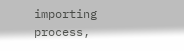importing process,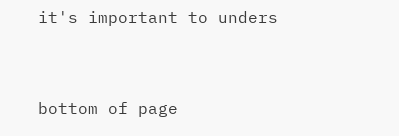it's important to unders


bottom of page